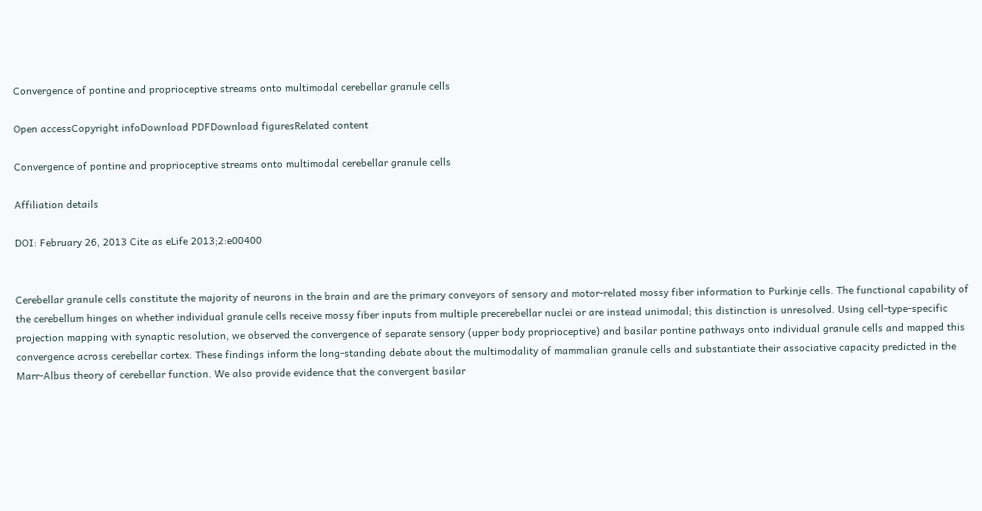Convergence of pontine and proprioceptive streams onto multimodal cerebellar granule cells

Open accessCopyright infoDownload PDFDownload figuresRelated content

Convergence of pontine and proprioceptive streams onto multimodal cerebellar granule cells

Affiliation details

DOI: February 26, 2013 Cite as eLife 2013;2:e00400


Cerebellar granule cells constitute the majority of neurons in the brain and are the primary conveyors of sensory and motor-related mossy fiber information to Purkinje cells. The functional capability of the cerebellum hinges on whether individual granule cells receive mossy fiber inputs from multiple precerebellar nuclei or are instead unimodal; this distinction is unresolved. Using cell-type-specific projection mapping with synaptic resolution, we observed the convergence of separate sensory (upper body proprioceptive) and basilar pontine pathways onto individual granule cells and mapped this convergence across cerebellar cortex. These findings inform the long-standing debate about the multimodality of mammalian granule cells and substantiate their associative capacity predicted in the Marr-Albus theory of cerebellar function. We also provide evidence that the convergent basilar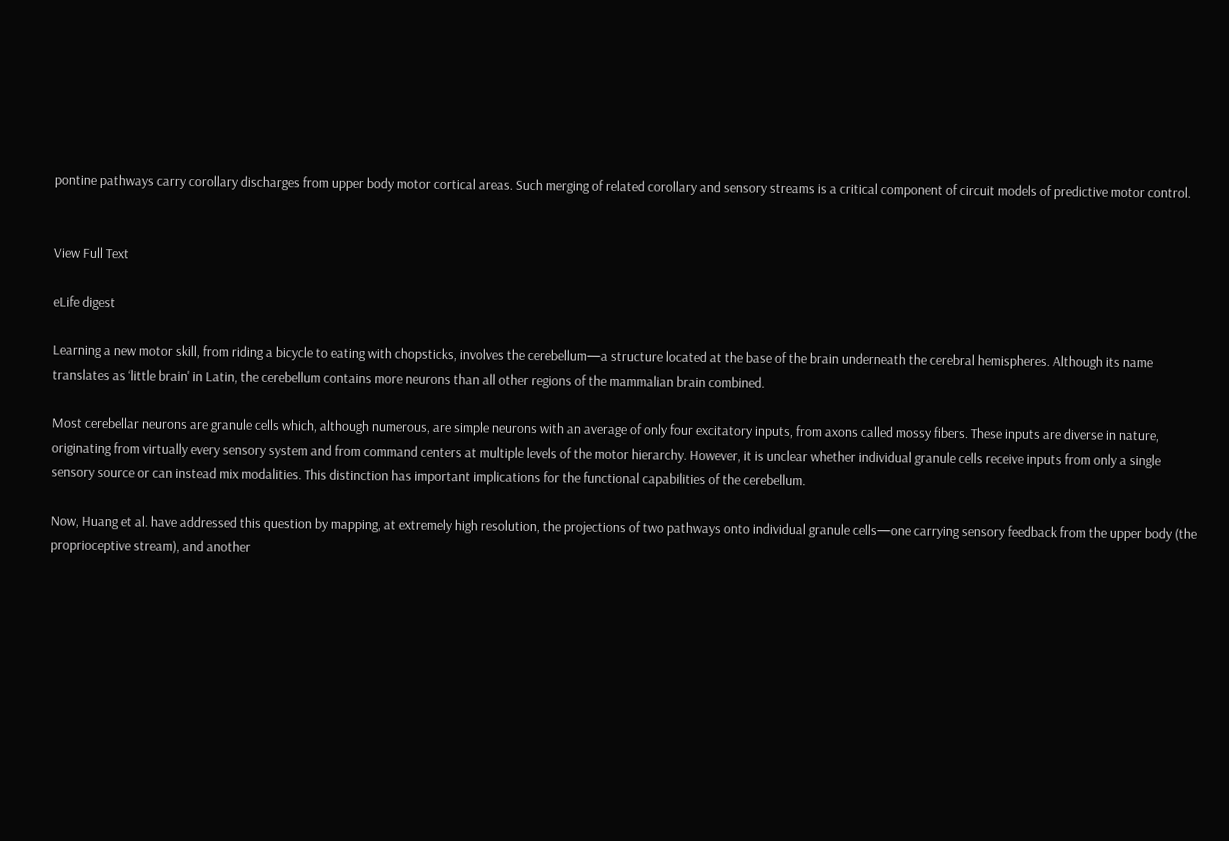pontine pathways carry corollary discharges from upper body motor cortical areas. Such merging of related corollary and sensory streams is a critical component of circuit models of predictive motor control.


View Full Text

eLife digest

Learning a new motor skill, from riding a bicycle to eating with chopsticks, involves the cerebellum—a structure located at the base of the brain underneath the cerebral hemispheres. Although its name translates as ‘little brain' in Latin, the cerebellum contains more neurons than all other regions of the mammalian brain combined.

Most cerebellar neurons are granule cells which, although numerous, are simple neurons with an average of only four excitatory inputs, from axons called mossy fibers. These inputs are diverse in nature, originating from virtually every sensory system and from command centers at multiple levels of the motor hierarchy. However, it is unclear whether individual granule cells receive inputs from only a single sensory source or can instead mix modalities. This distinction has important implications for the functional capabilities of the cerebellum.

Now, Huang et al. have addressed this question by mapping, at extremely high resolution, the projections of two pathways onto individual granule cells—one carrying sensory feedback from the upper body (the proprioceptive stream), and another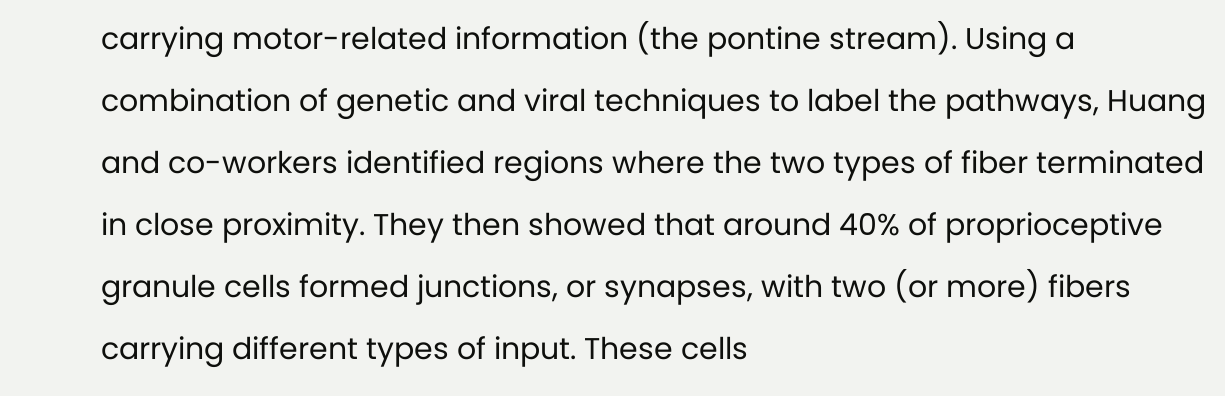carrying motor-related information (the pontine stream). Using a combination of genetic and viral techniques to label the pathways, Huang and co-workers identified regions where the two types of fiber terminated in close proximity. They then showed that around 40% of proprioceptive granule cells formed junctions, or synapses, with two (or more) fibers carrying different types of input. These cells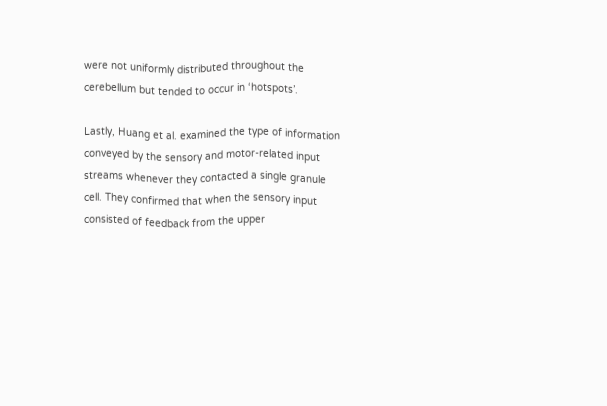were not uniformly distributed throughout the cerebellum but tended to occur in ‘hotspots’.

Lastly, Huang et al. examined the type of information conveyed by the sensory and motor-related input streams whenever they contacted a single granule cell. They confirmed that when the sensory input consisted of feedback from the upper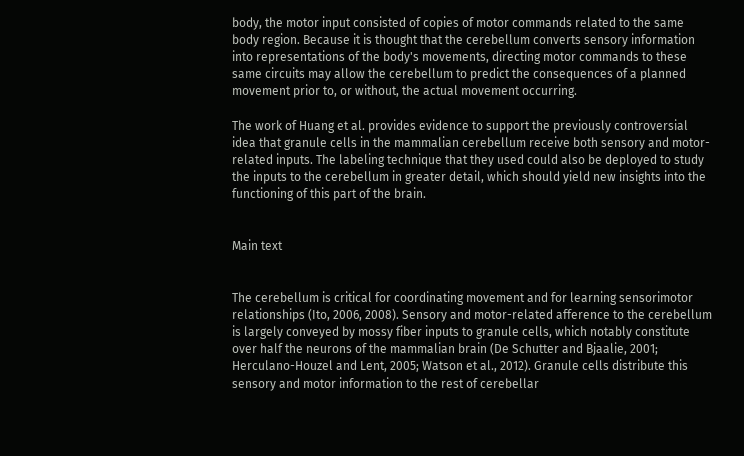body, the motor input consisted of copies of motor commands related to the same body region. Because it is thought that the cerebellum converts sensory information into representations of the body's movements, directing motor commands to these same circuits may allow the cerebellum to predict the consequences of a planned movement prior to, or without, the actual movement occurring.

The work of Huang et al. provides evidence to support the previously controversial idea that granule cells in the mammalian cerebellum receive both sensory and motor-related inputs. The labeling technique that they used could also be deployed to study the inputs to the cerebellum in greater detail, which should yield new insights into the functioning of this part of the brain.


Main text


The cerebellum is critical for coordinating movement and for learning sensorimotor relationships (Ito, 2006, 2008). Sensory and motor-related afference to the cerebellum is largely conveyed by mossy fiber inputs to granule cells, which notably constitute over half the neurons of the mammalian brain (De Schutter and Bjaalie, 2001; Herculano-Houzel and Lent, 2005; Watson et al., 2012). Granule cells distribute this sensory and motor information to the rest of cerebellar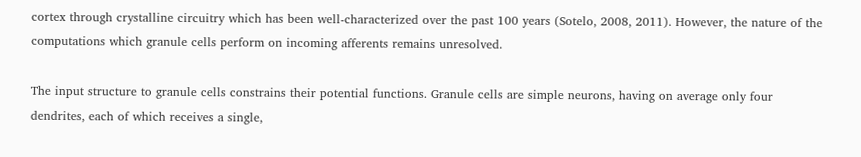cortex through crystalline circuitry which has been well-characterized over the past 100 years (Sotelo, 2008, 2011). However, the nature of the computations which granule cells perform on incoming afferents remains unresolved.

The input structure to granule cells constrains their potential functions. Granule cells are simple neurons, having on average only four dendrites, each of which receives a single,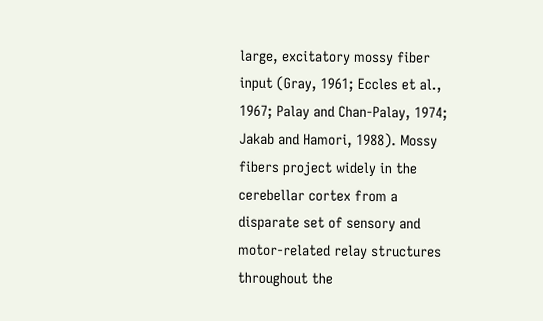large, excitatory mossy fiber input (Gray, 1961; Eccles et al., 1967; Palay and Chan-Palay, 1974; Jakab and Hamori, 1988). Mossy fibers project widely in the cerebellar cortex from a disparate set of sensory and motor-related relay structures throughout the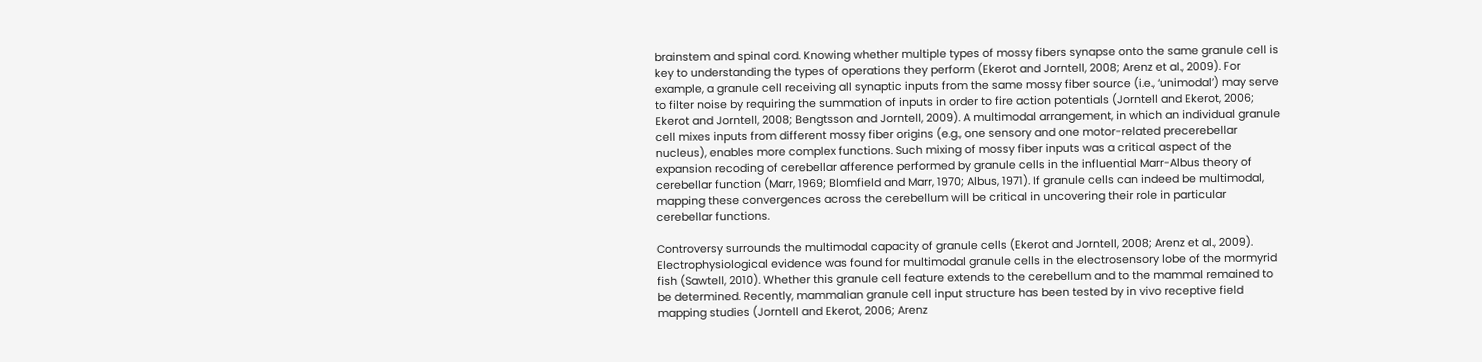brainstem and spinal cord. Knowing whether multiple types of mossy fibers synapse onto the same granule cell is key to understanding the types of operations they perform (Ekerot and Jorntell, 2008; Arenz et al., 2009). For example, a granule cell receiving all synaptic inputs from the same mossy fiber source (i.e., ‘unimodal’) may serve to filter noise by requiring the summation of inputs in order to fire action potentials (Jorntell and Ekerot, 2006; Ekerot and Jorntell, 2008; Bengtsson and Jorntell, 2009). A multimodal arrangement, in which an individual granule cell mixes inputs from different mossy fiber origins (e.g., one sensory and one motor-related precerebellar nucleus), enables more complex functions. Such mixing of mossy fiber inputs was a critical aspect of the expansion recoding of cerebellar afference performed by granule cells in the influential Marr-Albus theory of cerebellar function (Marr, 1969; Blomfield and Marr, 1970; Albus, 1971). If granule cells can indeed be multimodal, mapping these convergences across the cerebellum will be critical in uncovering their role in particular cerebellar functions.

Controversy surrounds the multimodal capacity of granule cells (Ekerot and Jorntell, 2008; Arenz et al., 2009). Electrophysiological evidence was found for multimodal granule cells in the electrosensory lobe of the mormyrid fish (Sawtell, 2010). Whether this granule cell feature extends to the cerebellum and to the mammal remained to be determined. Recently, mammalian granule cell input structure has been tested by in vivo receptive field mapping studies (Jorntell and Ekerot, 2006; Arenz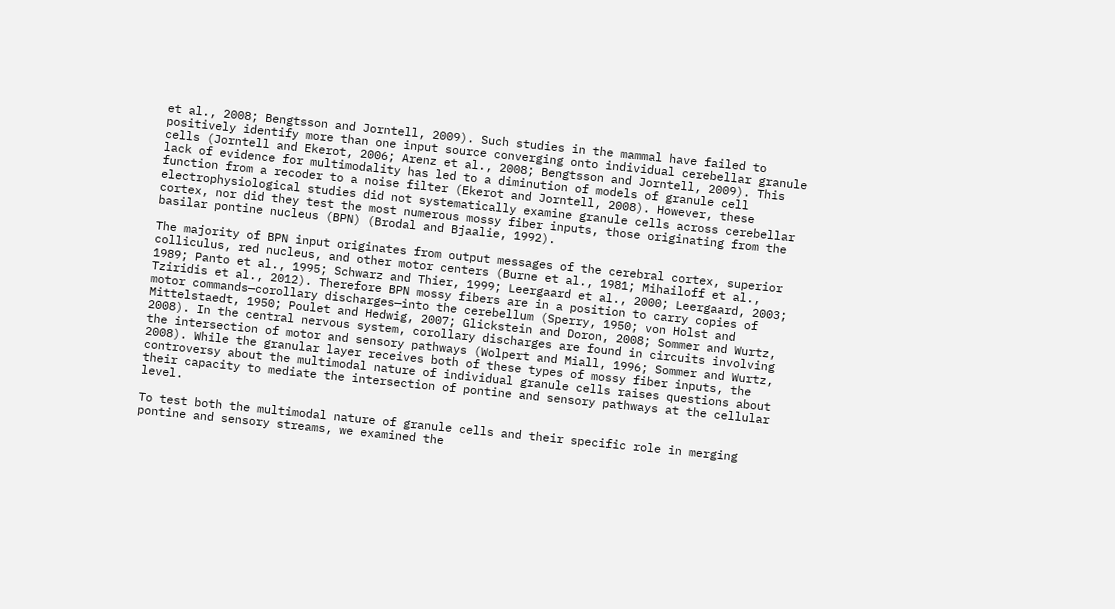et al., 2008; Bengtsson and Jorntell, 2009). Such studies in the mammal have failed to positively identify more than one input source converging onto individual cerebellar granule cells (Jorntell and Ekerot, 2006; Arenz et al., 2008; Bengtsson and Jorntell, 2009). This lack of evidence for multimodality has led to a diminution of models of granule cell function from a recoder to a noise filter (Ekerot and Jorntell, 2008). However, these electrophysiological studies did not systematically examine granule cells across cerebellar cortex, nor did they test the most numerous mossy fiber inputs, those originating from the basilar pontine nucleus (BPN) (Brodal and Bjaalie, 1992).

The majority of BPN input originates from output messages of the cerebral cortex, superior colliculus, red nucleus, and other motor centers (Burne et al., 1981; Mihailoff et al., 1989; Panto et al., 1995; Schwarz and Thier, 1999; Leergaard et al., 2000; Leergaard, 2003; Tziridis et al., 2012). Therefore BPN mossy fibers are in a position to carry copies of motor commands—corollary discharges—into the cerebellum (Sperry, 1950; von Holst and Mittelstaedt, 1950; Poulet and Hedwig, 2007; Glickstein and Doron, 2008; Sommer and Wurtz, 2008). In the central nervous system, corollary discharges are found in circuits involving the intersection of motor and sensory pathways (Wolpert and Miall, 1996; Sommer and Wurtz, 2008). While the granular layer receives both of these types of mossy fiber inputs, the controversy about the multimodal nature of individual granule cells raises questions about their capacity to mediate the intersection of pontine and sensory pathways at the cellular level.

To test both the multimodal nature of granule cells and their specific role in merging pontine and sensory streams, we examined the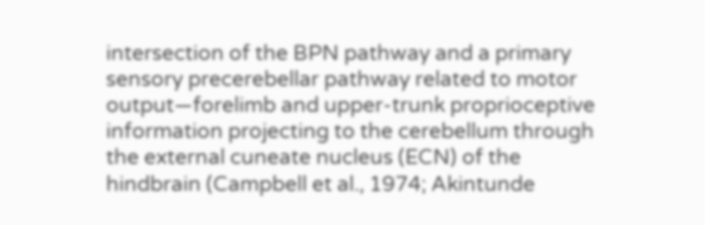intersection of the BPN pathway and a primary sensory precerebellar pathway related to motor output—forelimb and upper-trunk proprioceptive information projecting to the cerebellum through the external cuneate nucleus (ECN) of the hindbrain (Campbell et al., 1974; Akintunde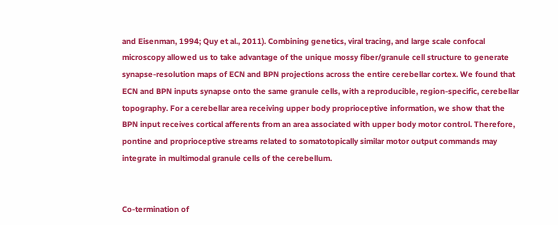and Eisenman, 1994; Quy et al., 2011). Combining genetics, viral tracing, and large scale confocal microscopy allowed us to take advantage of the unique mossy fiber/granule cell structure to generate synapse-resolution maps of ECN and BPN projections across the entire cerebellar cortex. We found that ECN and BPN inputs synapse onto the same granule cells, with a reproducible, region-specific, cerebellar topography. For a cerebellar area receiving upper body proprioceptive information, we show that the BPN input receives cortical afferents from an area associated with upper body motor control. Therefore, pontine and proprioceptive streams related to somatotopically similar motor output commands may integrate in multimodal granule cells of the cerebellum.


Co-termination of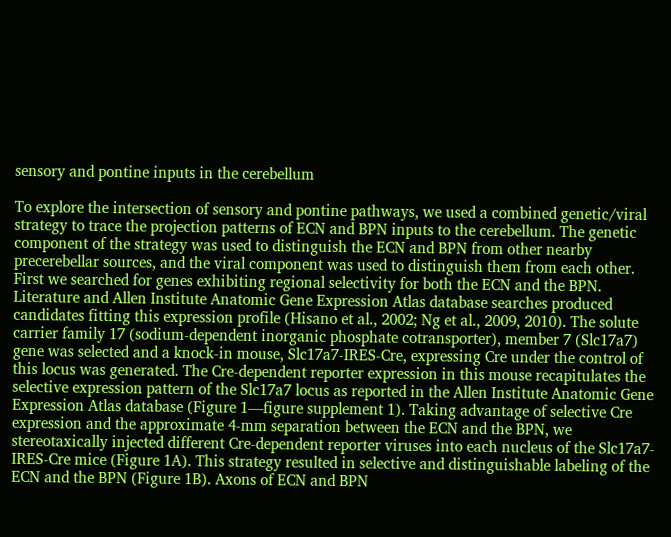sensory and pontine inputs in the cerebellum

To explore the intersection of sensory and pontine pathways, we used a combined genetic/viral strategy to trace the projection patterns of ECN and BPN inputs to the cerebellum. The genetic component of the strategy was used to distinguish the ECN and BPN from other nearby precerebellar sources, and the viral component was used to distinguish them from each other. First we searched for genes exhibiting regional selectivity for both the ECN and the BPN. Literature and Allen Institute Anatomic Gene Expression Atlas database searches produced candidates fitting this expression profile (Hisano et al., 2002; Ng et al., 2009, 2010). The solute carrier family 17 (sodium-dependent inorganic phosphate cotransporter), member 7 (Slc17a7) gene was selected and a knock-in mouse, Slc17a7-IRES-Cre, expressing Cre under the control of this locus was generated. The Cre-dependent reporter expression in this mouse recapitulates the selective expression pattern of the Slc17a7 locus as reported in the Allen Institute Anatomic Gene Expression Atlas database (Figure 1—figure supplement 1). Taking advantage of selective Cre expression and the approximate 4-mm separation between the ECN and the BPN, we stereotaxically injected different Cre-dependent reporter viruses into each nucleus of the Slc17a7-IRES-Cre mice (Figure 1A). This strategy resulted in selective and distinguishable labeling of the ECN and the BPN (Figure 1B). Axons of ECN and BPN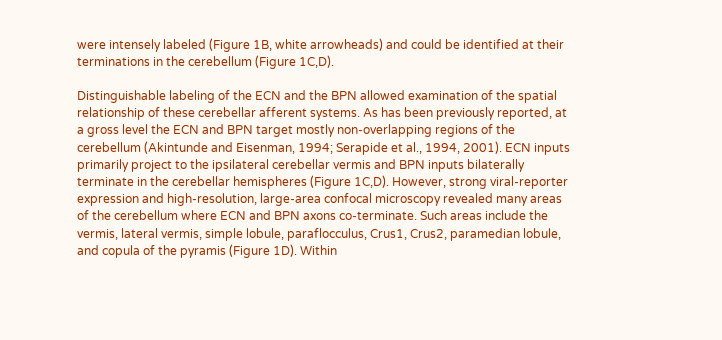were intensely labeled (Figure 1B, white arrowheads) and could be identified at their terminations in the cerebellum (Figure 1C,D).

Distinguishable labeling of the ECN and the BPN allowed examination of the spatial relationship of these cerebellar afferent systems. As has been previously reported, at a gross level the ECN and BPN target mostly non-overlapping regions of the cerebellum (Akintunde and Eisenman, 1994; Serapide et al., 1994, 2001). ECN inputs primarily project to the ipsilateral cerebellar vermis and BPN inputs bilaterally terminate in the cerebellar hemispheres (Figure 1C,D). However, strong viral-reporter expression and high-resolution, large-area confocal microscopy revealed many areas of the cerebellum where ECN and BPN axons co-terminate. Such areas include the vermis, lateral vermis, simple lobule, paraflocculus, Crus1, Crus2, paramedian lobule, and copula of the pyramis (Figure 1D). Within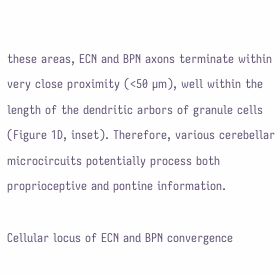these areas, ECN and BPN axons terminate within very close proximity (<50 µm), well within the length of the dendritic arbors of granule cells (Figure 1D, inset). Therefore, various cerebellar microcircuits potentially process both proprioceptive and pontine information.

Cellular locus of ECN and BPN convergence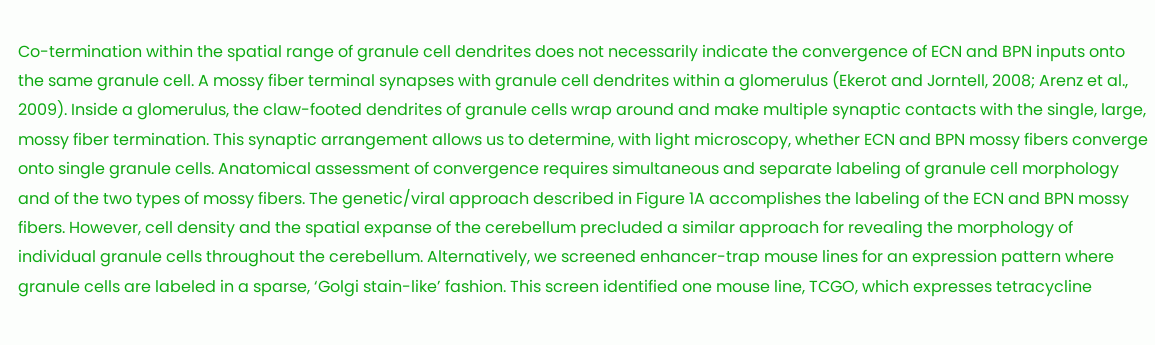Co-termination within the spatial range of granule cell dendrites does not necessarily indicate the convergence of ECN and BPN inputs onto the same granule cell. A mossy fiber terminal synapses with granule cell dendrites within a glomerulus (Ekerot and Jorntell, 2008; Arenz et al., 2009). Inside a glomerulus, the claw-footed dendrites of granule cells wrap around and make multiple synaptic contacts with the single, large, mossy fiber termination. This synaptic arrangement allows us to determine, with light microscopy, whether ECN and BPN mossy fibers converge onto single granule cells. Anatomical assessment of convergence requires simultaneous and separate labeling of granule cell morphology and of the two types of mossy fibers. The genetic/viral approach described in Figure 1A accomplishes the labeling of the ECN and BPN mossy fibers. However, cell density and the spatial expanse of the cerebellum precluded a similar approach for revealing the morphology of individual granule cells throughout the cerebellum. Alternatively, we screened enhancer-trap mouse lines for an expression pattern where granule cells are labeled in a sparse, ‘Golgi stain-like’ fashion. This screen identified one mouse line, TCGO, which expresses tetracycline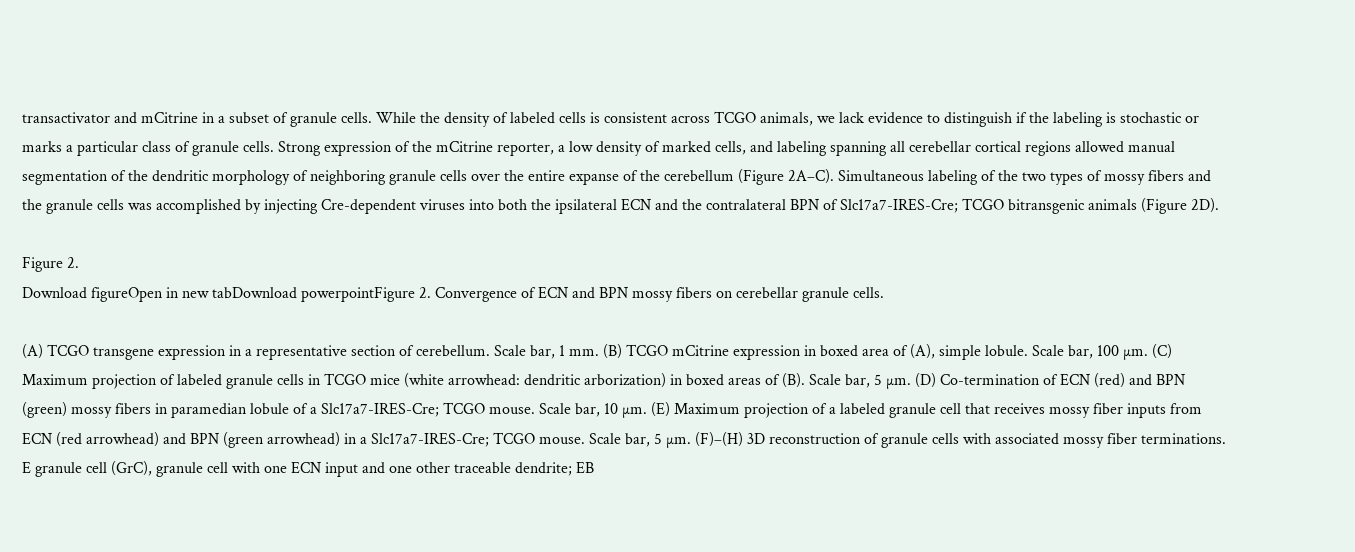transactivator and mCitrine in a subset of granule cells. While the density of labeled cells is consistent across TCGO animals, we lack evidence to distinguish if the labeling is stochastic or marks a particular class of granule cells. Strong expression of the mCitrine reporter, a low density of marked cells, and labeling spanning all cerebellar cortical regions allowed manual segmentation of the dendritic morphology of neighboring granule cells over the entire expanse of the cerebellum (Figure 2A–C). Simultaneous labeling of the two types of mossy fibers and the granule cells was accomplished by injecting Cre-dependent viruses into both the ipsilateral ECN and the contralateral BPN of Slc17a7-IRES-Cre; TCGO bitransgenic animals (Figure 2D).

Figure 2.
Download figureOpen in new tabDownload powerpointFigure 2. Convergence of ECN and BPN mossy fibers on cerebellar granule cells.

(A) TCGO transgene expression in a representative section of cerebellum. Scale bar, 1 mm. (B) TCGO mCitrine expression in boxed area of (A), simple lobule. Scale bar, 100 µm. (C) Maximum projection of labeled granule cells in TCGO mice (white arrowhead: dendritic arborization) in boxed areas of (B). Scale bar, 5 µm. (D) Co-termination of ECN (red) and BPN (green) mossy fibers in paramedian lobule of a Slc17a7-IRES-Cre; TCGO mouse. Scale bar, 10 µm. (E) Maximum projection of a labeled granule cell that receives mossy fiber inputs from ECN (red arrowhead) and BPN (green arrowhead) in a Slc17a7-IRES-Cre; TCGO mouse. Scale bar, 5 µm. (F)–(H) 3D reconstruction of granule cells with associated mossy fiber terminations. E granule cell (GrC), granule cell with one ECN input and one other traceable dendrite; EB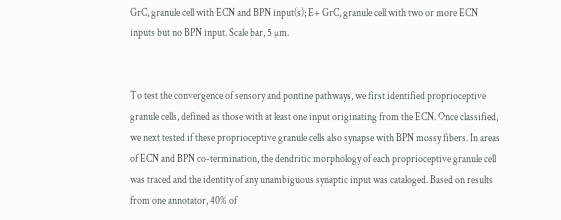GrC, granule cell with ECN and BPN input(s); E+ GrC, granule cell with two or more ECN inputs but no BPN input. Scale bar, 5 µm.


To test the convergence of sensory and pontine pathways, we first identified proprioceptive granule cells, defined as those with at least one input originating from the ECN. Once classified, we next tested if these proprioceptive granule cells also synapse with BPN mossy fibers. In areas of ECN and BPN co-termination, the dendritic morphology of each proprioceptive granule cell was traced and the identity of any unambiguous synaptic input was cataloged. Based on results from one annotator, 40% of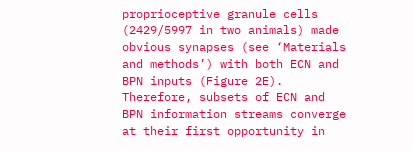proprioceptive granule cells (2429/5997 in two animals) made obvious synapses (see ‘Materials and methods’) with both ECN and BPN inputs (Figure 2E). Therefore, subsets of ECN and BPN information streams converge at their first opportunity in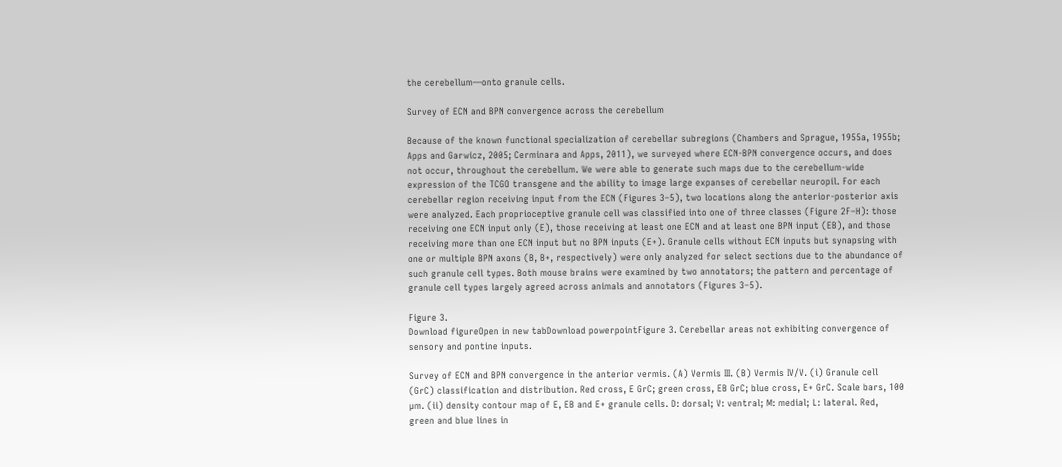the cerebellum—onto granule cells.

Survey of ECN and BPN convergence across the cerebellum

Because of the known functional specialization of cerebellar subregions (Chambers and Sprague, 1955a, 1955b; Apps and Garwicz, 2005; Cerminara and Apps, 2011), we surveyed where ECN-BPN convergence occurs, and does not occur, throughout the cerebellum. We were able to generate such maps due to the cerebellum-wide expression of the TCGO transgene and the ability to image large expanses of cerebellar neuropil. For each cerebellar region receiving input from the ECN (Figures 3–5), two locations along the anterior-posterior axis were analyzed. Each proprioceptive granule cell was classified into one of three classes (Figure 2F–H): those receiving one ECN input only (E), those receiving at least one ECN and at least one BPN input (EB), and those receiving more than one ECN input but no BPN inputs (E+). Granule cells without ECN inputs but synapsing with one or multiple BPN axons (B, B+, respectively) were only analyzed for select sections due to the abundance of such granule cell types. Both mouse brains were examined by two annotators; the pattern and percentage of granule cell types largely agreed across animals and annotators (Figures 3–5).

Figure 3.
Download figureOpen in new tabDownload powerpointFigure 3. Cerebellar areas not exhibiting convergence of sensory and pontine inputs.

Survey of ECN and BPN convergence in the anterior vermis. (A) Vermis III. (B) Vermis IV/V. (i) Granule cell (GrC) classification and distribution. Red cross, E GrC; green cross, EB GrC; blue cross, E+ GrC. Scale bars, 100 µm. (ii) density contour map of E, EB and E+ granule cells. D: dorsal; V: ventral; M: medial; L: lateral. Red, green and blue lines in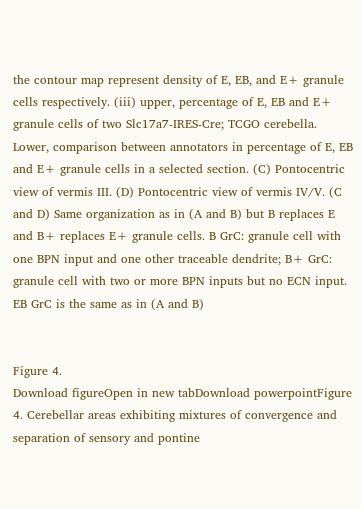the contour map represent density of E, EB, and E+ granule cells respectively. (iii) upper, percentage of E, EB and E+ granule cells of two Slc17a7-IRES-Cre; TCGO cerebella. Lower, comparison between annotators in percentage of E, EB and E+ granule cells in a selected section. (C) Pontocentric view of vermis III. (D) Pontocentric view of vermis IV/V. (C and D) Same organization as in (A and B) but B replaces E and B+ replaces E+ granule cells. B GrC: granule cell with one BPN input and one other traceable dendrite; B+ GrC: granule cell with two or more BPN inputs but no ECN input. EB GrC is the same as in (A and B)


Figure 4.
Download figureOpen in new tabDownload powerpointFigure 4. Cerebellar areas exhibiting mixtures of convergence and separation of sensory and pontine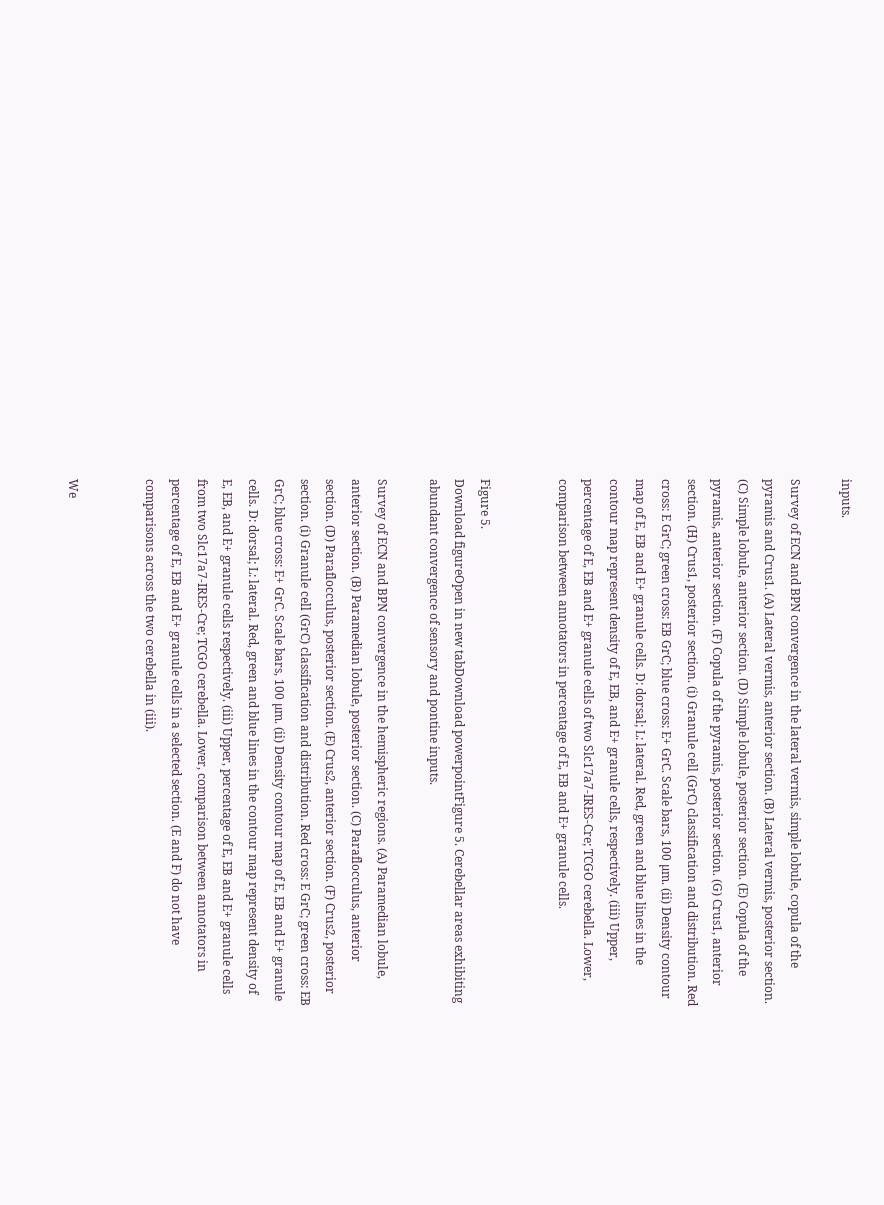inputs.

Survey of ECN and BPN convergence in the lateral vermis, simple lobule, copula of the pyramis and Crus1. (A) Lateral vermis, anterior section. (B) Lateral vermis, posterior section. (C) Simple lobule, anterior section. (D) Simple lobule, posterior section. (E) Copula of the pyramis, anterior section. (F) Copula of the pyramis, posterior section. (G) Crus1, anterior section. (H) Crus1, posterior section. (i) Granule cell (GrC) classification and distribution. Red cross: E GrC; green cross: EB GrC; blue cross: E+ GrC. Scale bars, 100 µm. (ii) Density contour map of E, EB and E+ granule cells. D: dorsal; L: lateral. Red, green and blue lines in the contour map represent density of E, EB, and E+ granule cells, respectively. (iii) Upper, percentage of E, EB and E+ granule cells of two Slc17a7-IRES-Cre; TCGO cerebella. Lower, comparison between annotators in percentage of E, EB and E+ granule cells.


Figure 5.
Download figureOpen in new tabDownload powerpointFigure 5. Cerebellar areas exhibiting abundant convergence of sensory and pontine inputs.

Survey of ECN and BPN convergence in the hemispheric regions. (A) Paramedian lobule, anterior section. (B) Paramedian lobule, posterior section. (C) Paraflocculus, anterior section. (D) Paraflocculus, posterior section. (E) Crus2, anterior section. (F) Crus2, posterior section. (i) Granule cell (GrC) classification and distribution. Red cross: E GrC; green cross: EB GrC; blue cross: E+ GrC. Scale bars, 100 µm. (ii) Density contour map of E, EB and E+ granule cells. D: dorsal; L: lateral. Red, green and blue lines in the contour map represent density of E, EB, and E+ granule cells respectively. (iii) Upper, percentage of E, EB and E+ granule cells from two Slc17a7-IRES-Cre; TCGO cerebella. Lower, comparison between annotators in percentage of E, EB and E+ granule cells in a selected section. (E and F) do not have comparisons across the two cerebella in (iii).


We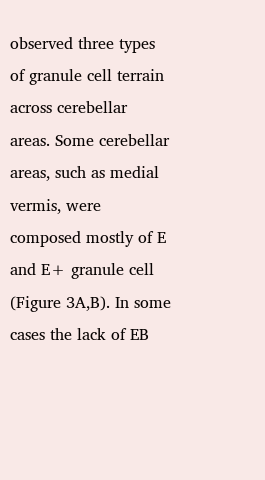observed three types of granule cell terrain across cerebellar areas. Some cerebellar areas, such as medial vermis, were composed mostly of E and E+ granule cell (Figure 3A,B). In some cases the lack of EB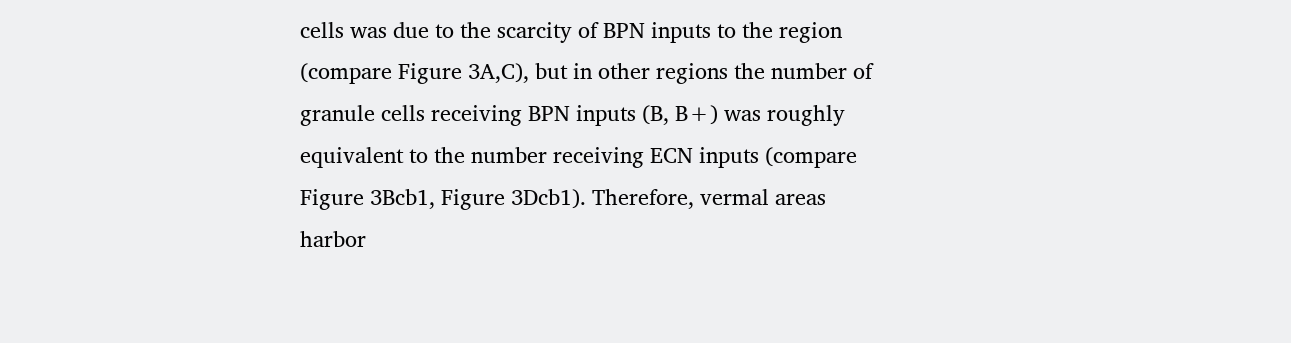cells was due to the scarcity of BPN inputs to the region (compare Figure 3A,C), but in other regions the number of granule cells receiving BPN inputs (B, B+) was roughly equivalent to the number receiving ECN inputs (compare Figure 3Bcb1, Figure 3Dcb1). Therefore, vermal areas harbor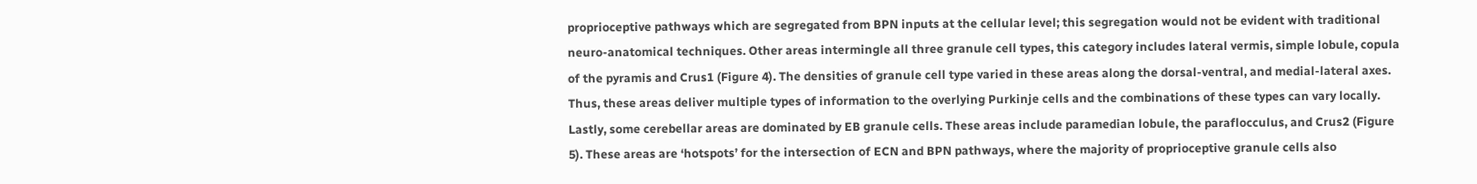proprioceptive pathways which are segregated from BPN inputs at the cellular level; this segregation would not be evident with traditional neuro-anatomical techniques. Other areas intermingle all three granule cell types, this category includes lateral vermis, simple lobule, copula of the pyramis and Crus1 (Figure 4). The densities of granule cell type varied in these areas along the dorsal-ventral, and medial-lateral axes. Thus, these areas deliver multiple types of information to the overlying Purkinje cells and the combinations of these types can vary locally. Lastly, some cerebellar areas are dominated by EB granule cells. These areas include paramedian lobule, the paraflocculus, and Crus2 (Figure 5). These areas are ‘hotspots’ for the intersection of ECN and BPN pathways, where the majority of proprioceptive granule cells also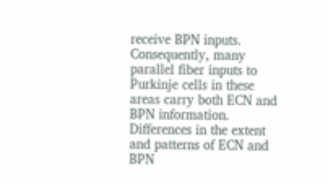receive BPN inputs. Consequently, many parallel fiber inputs to Purkinje cells in these areas carry both ECN and BPN information. Differences in the extent and patterns of ECN and BPN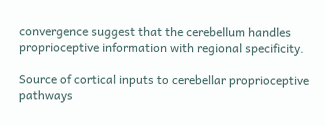convergence suggest that the cerebellum handles proprioceptive information with regional specificity.

Source of cortical inputs to cerebellar proprioceptive pathways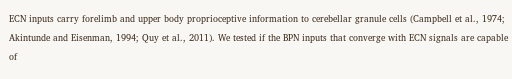ECN inputs carry forelimb and upper body proprioceptive information to cerebellar granule cells (Campbell et al., 1974; Akintunde and Eisenman, 1994; Quy et al., 2011). We tested if the BPN inputs that converge with ECN signals are capable of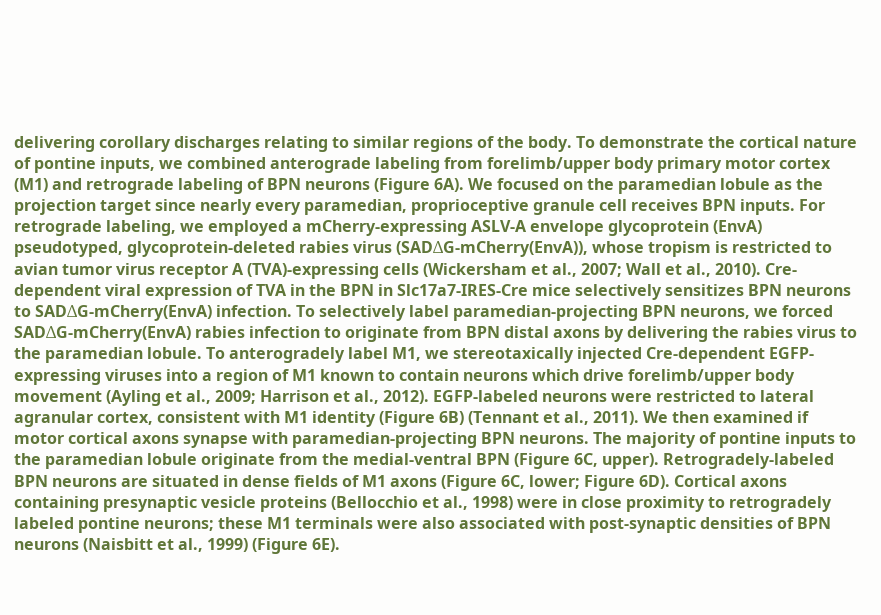delivering corollary discharges relating to similar regions of the body. To demonstrate the cortical nature of pontine inputs, we combined anterograde labeling from forelimb/upper body primary motor cortex (M1) and retrograde labeling of BPN neurons (Figure 6A). We focused on the paramedian lobule as the projection target since nearly every paramedian, proprioceptive granule cell receives BPN inputs. For retrograde labeling, we employed a mCherry-expressing ASLV-A envelope glycoprotein (EnvA) pseudotyped, glycoprotein-deleted rabies virus (SADΔG-mCherry(EnvA)), whose tropism is restricted to avian tumor virus receptor A (TVA)-expressing cells (Wickersham et al., 2007; Wall et al., 2010). Cre-dependent viral expression of TVA in the BPN in Slc17a7-IRES-Cre mice selectively sensitizes BPN neurons to SADΔG-mCherry(EnvA) infection. To selectively label paramedian-projecting BPN neurons, we forced SADΔG-mCherry(EnvA) rabies infection to originate from BPN distal axons by delivering the rabies virus to the paramedian lobule. To anterogradely label M1, we stereotaxically injected Cre-dependent EGFP-expressing viruses into a region of M1 known to contain neurons which drive forelimb/upper body movement (Ayling et al., 2009; Harrison et al., 2012). EGFP-labeled neurons were restricted to lateral agranular cortex, consistent with M1 identity (Figure 6B) (Tennant et al., 2011). We then examined if motor cortical axons synapse with paramedian-projecting BPN neurons. The majority of pontine inputs to the paramedian lobule originate from the medial-ventral BPN (Figure 6C, upper). Retrogradely-labeled BPN neurons are situated in dense fields of M1 axons (Figure 6C, lower; Figure 6D). Cortical axons containing presynaptic vesicle proteins (Bellocchio et al., 1998) were in close proximity to retrogradely labeled pontine neurons; these M1 terminals were also associated with post-synaptic densities of BPN neurons (Naisbitt et al., 1999) (Figure 6E).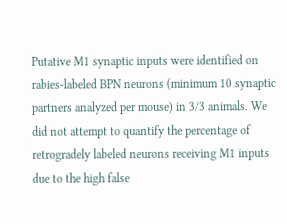Putative M1 synaptic inputs were identified on rabies-labeled BPN neurons (minimum 10 synaptic partners analyzed per mouse) in 3/3 animals. We did not attempt to quantify the percentage of retrogradely labeled neurons receiving M1 inputs due to the high false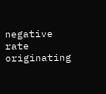negative rate originating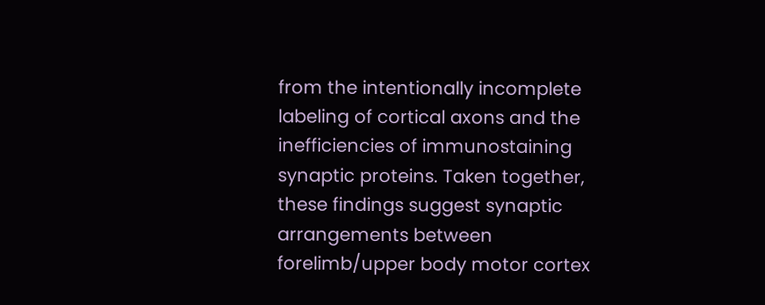from the intentionally incomplete labeling of cortical axons and the inefficiencies of immunostaining synaptic proteins. Taken together, these findings suggest synaptic arrangements between forelimb/upper body motor cortex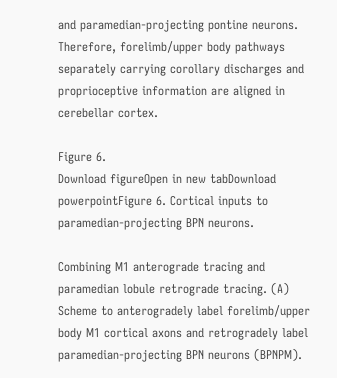and paramedian-projecting pontine neurons. Therefore, forelimb/upper body pathways separately carrying corollary discharges and proprioceptive information are aligned in cerebellar cortex.

Figure 6.
Download figureOpen in new tabDownload powerpointFigure 6. Cortical inputs to paramedian-projecting BPN neurons.

Combining M1 anterograde tracing and paramedian lobule retrograde tracing. (A) Scheme to anterogradely label forelimb/upper body M1 cortical axons and retrogradely label paramedian-projecting BPN neurons (BPNPM).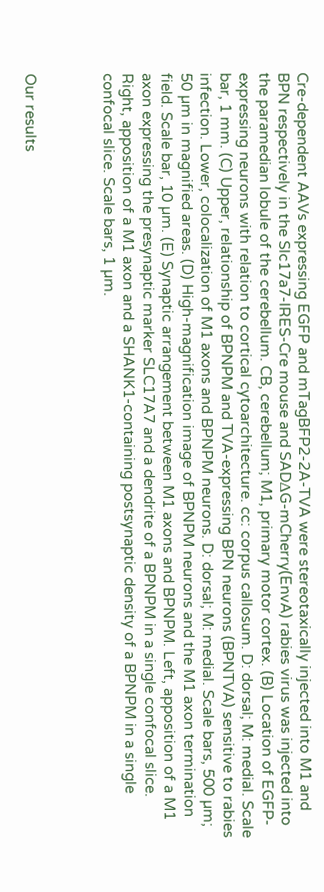Cre-dependent AAVs expressing EGFP and mTagBFP2-2A-TVA were stereotaxically injected into M1 and BPN respectively in the Slc17a7-IRES-Cre mouse and SADΔG-mCherry(EnvA) rabies virus was injected into the paramedian lobule of the cerebellum. CB, cerebellum; M1, primary motor cortex. (B) Location of EGFP-expressing neurons with relation to cortical cytoarchitecture. cc: corpus callosum. D: dorsal; M: medial. Scale bar, 1 mm. (C) Upper, relationship of BPNPM and TVA-expressing BPN neurons (BPNTVA) sensitive to rabies infection. Lower, colocalization of M1 axons and BPNPM neurons. D: dorsal; M: medial. Scale bars, 500 µm; 50 µm in magnified areas. (D) High-magnification image of BPNPM neurons and the M1 axon termination field. Scale bar, 10 µm. (E) Synaptic arrangement between M1 axons and BPNPM. Left, apposition of a M1 axon expressing the presynaptic marker SLC17A7 and a dendrite of a BPNPM in a single confocal slice. Right, apposition of a M1 axon and a SHANK1-containing postsynaptic density of a BPNPM in a single confocal slice. Scale bars, 1 µm.



Our results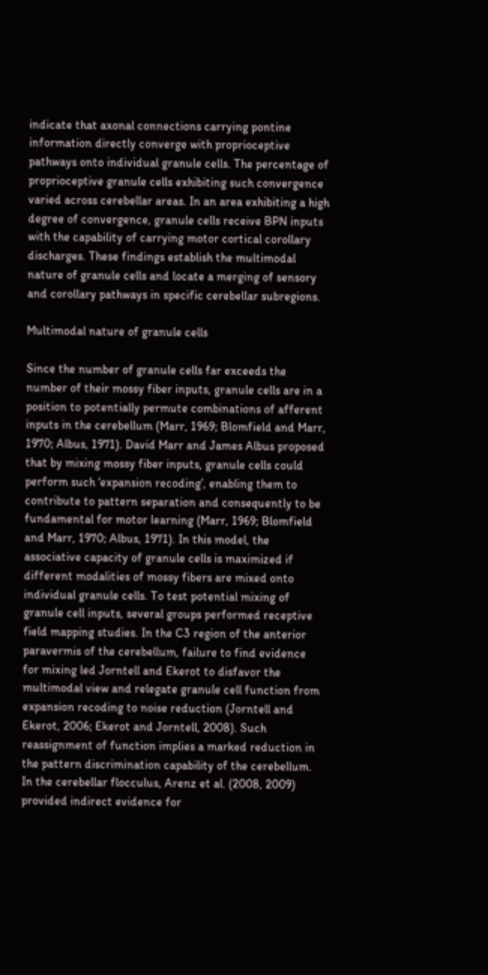indicate that axonal connections carrying pontine information directly converge with proprioceptive pathways onto individual granule cells. The percentage of proprioceptive granule cells exhibiting such convergence varied across cerebellar areas. In an area exhibiting a high degree of convergence, granule cells receive BPN inputs with the capability of carrying motor cortical corollary discharges. These findings establish the multimodal nature of granule cells and locate a merging of sensory and corollary pathways in specific cerebellar subregions.

Multimodal nature of granule cells

Since the number of granule cells far exceeds the number of their mossy fiber inputs, granule cells are in a position to potentially permute combinations of afferent inputs in the cerebellum (Marr, 1969; Blomfield and Marr, 1970; Albus, 1971). David Marr and James Albus proposed that by mixing mossy fiber inputs, granule cells could perform such ‘expansion recoding’, enabling them to contribute to pattern separation and consequently to be fundamental for motor learning (Marr, 1969; Blomfield and Marr, 1970; Albus, 1971). In this model, the associative capacity of granule cells is maximized if different modalities of mossy fibers are mixed onto individual granule cells. To test potential mixing of granule cell inputs, several groups performed receptive field mapping studies. In the C3 region of the anterior paravermis of the cerebellum, failure to find evidence for mixing led Jorntell and Ekerot to disfavor the multimodal view and relegate granule cell function from expansion recoding to noise reduction (Jorntell and Ekerot, 2006; Ekerot and Jorntell, 2008). Such reassignment of function implies a marked reduction in the pattern discrimination capability of the cerebellum. In the cerebellar flocculus, Arenz et al. (2008, 2009) provided indirect evidence for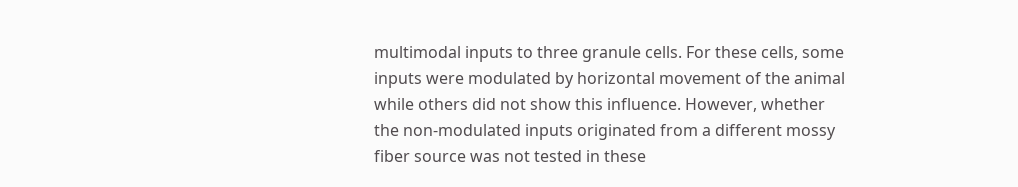multimodal inputs to three granule cells. For these cells, some inputs were modulated by horizontal movement of the animal while others did not show this influence. However, whether the non-modulated inputs originated from a different mossy fiber source was not tested in these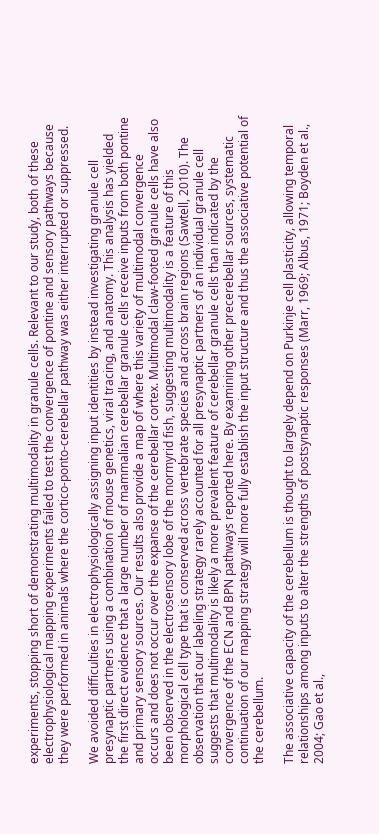experiments, stopping short of demonstrating multimodality in granule cells. Relevant to our study, both of these electrophysiological mapping experiments failed to test the convergence of pontine and sensory pathways because they were performed in animals where the cortico-ponto-cerebellar pathway was either interrupted or suppressed.

We avoided difficulties in electrophysiologically assigning input identities by instead investigating granule cell presynaptic partners using a combination of mouse genetics, viral tracing, and anatomy. This analysis has yielded the first direct evidence that a large number of mammalian cerebellar granule cells receive inputs from both pontine and primary sensory sources. Our results also provide a map of where this variety of multimodal convergence occurs and does not occur over the expanse of the cerebellar cortex. Multimodal claw-footed granule cells have also been observed in the electrosensory lobe of the mormyrid fish, suggesting multimodality is a feature of this morphological cell type that is conserved across vertebrate species and across brain regions (Sawtell, 2010). The observation that our labeling strategy rarely accounted for all presynaptic partners of an individual granule cell suggests that multimodality is likely a more prevalent feature of cerebellar granule cells than indicated by the convergence of the ECN and BPN pathways reported here. By examining other precerebellar sources, systematic continuation of our mapping strategy will more fully establish the input structure and thus the associative potential of the cerebellum.

The associative capacity of the cerebellum is thought to largely depend on Purkinje cell plasticity, allowing temporal relationships among inputs to alter the strengths of postsynaptic responses (Marr, 1969; Albus, 1971; Boyden et al., 2004; Gao et al.,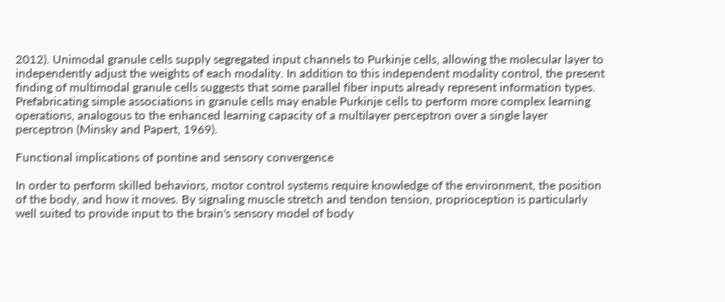2012). Unimodal granule cells supply segregated input channels to Purkinje cells, allowing the molecular layer to independently adjust the weights of each modality. In addition to this independent modality control, the present finding of multimodal granule cells suggests that some parallel fiber inputs already represent information types. Prefabricating simple associations in granule cells may enable Purkinje cells to perform more complex learning operations, analogous to the enhanced learning capacity of a multilayer perceptron over a single layer perceptron (Minsky and Papert, 1969).

Functional implications of pontine and sensory convergence

In order to perform skilled behaviors, motor control systems require knowledge of the environment, the position of the body, and how it moves. By signaling muscle stretch and tendon tension, proprioception is particularly well suited to provide input to the brain's sensory model of body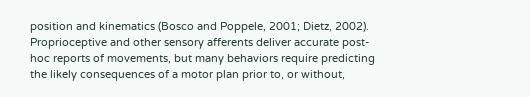position and kinematics (Bosco and Poppele, 2001; Dietz, 2002). Proprioceptive and other sensory afferents deliver accurate post-hoc reports of movements, but many behaviors require predicting the likely consequences of a motor plan prior to, or without,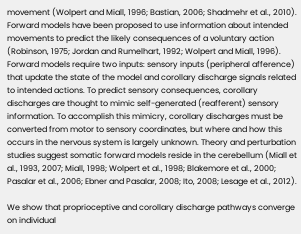movement (Wolpert and Miall, 1996; Bastian, 2006; Shadmehr et al., 2010). Forward models have been proposed to use information about intended movements to predict the likely consequences of a voluntary action (Robinson, 1975; Jordan and Rumelhart, 1992; Wolpert and Miall, 1996). Forward models require two inputs: sensory inputs (peripheral afference) that update the state of the model and corollary discharge signals related to intended actions. To predict sensory consequences, corollary discharges are thought to mimic self-generated (reafferent) sensory information. To accomplish this mimicry, corollary discharges must be converted from motor to sensory coordinates, but where and how this occurs in the nervous system is largely unknown. Theory and perturbation studies suggest somatic forward models reside in the cerebellum (Miall et al., 1993, 2007; Miall, 1998; Wolpert et al., 1998; Blakemore et al., 2000; Pasalar et al., 2006; Ebner and Pasalar, 2008; Ito, 2008; Lesage et al., 2012).

We show that proprioceptive and corollary discharge pathways converge on individual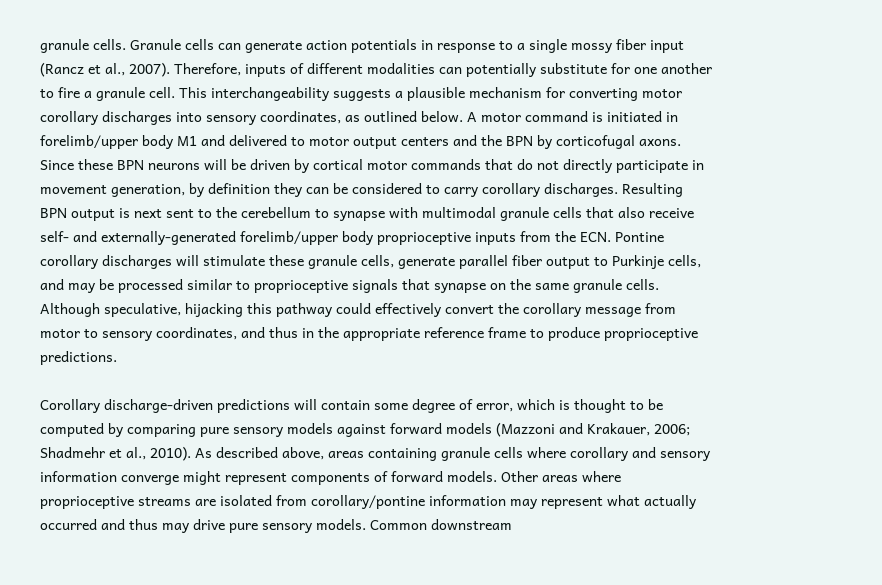granule cells. Granule cells can generate action potentials in response to a single mossy fiber input (Rancz et al., 2007). Therefore, inputs of different modalities can potentially substitute for one another to fire a granule cell. This interchangeability suggests a plausible mechanism for converting motor corollary discharges into sensory coordinates, as outlined below. A motor command is initiated in forelimb/upper body M1 and delivered to motor output centers and the BPN by corticofugal axons. Since these BPN neurons will be driven by cortical motor commands that do not directly participate in movement generation, by definition they can be considered to carry corollary discharges. Resulting BPN output is next sent to the cerebellum to synapse with multimodal granule cells that also receive self- and externally-generated forelimb/upper body proprioceptive inputs from the ECN. Pontine corollary discharges will stimulate these granule cells, generate parallel fiber output to Purkinje cells, and may be processed similar to proprioceptive signals that synapse on the same granule cells. Although speculative, hijacking this pathway could effectively convert the corollary message from motor to sensory coordinates, and thus in the appropriate reference frame to produce proprioceptive predictions.

Corollary discharge-driven predictions will contain some degree of error, which is thought to be computed by comparing pure sensory models against forward models (Mazzoni and Krakauer, 2006; Shadmehr et al., 2010). As described above, areas containing granule cells where corollary and sensory information converge might represent components of forward models. Other areas where proprioceptive streams are isolated from corollary/pontine information may represent what actually occurred and thus may drive pure sensory models. Common downstream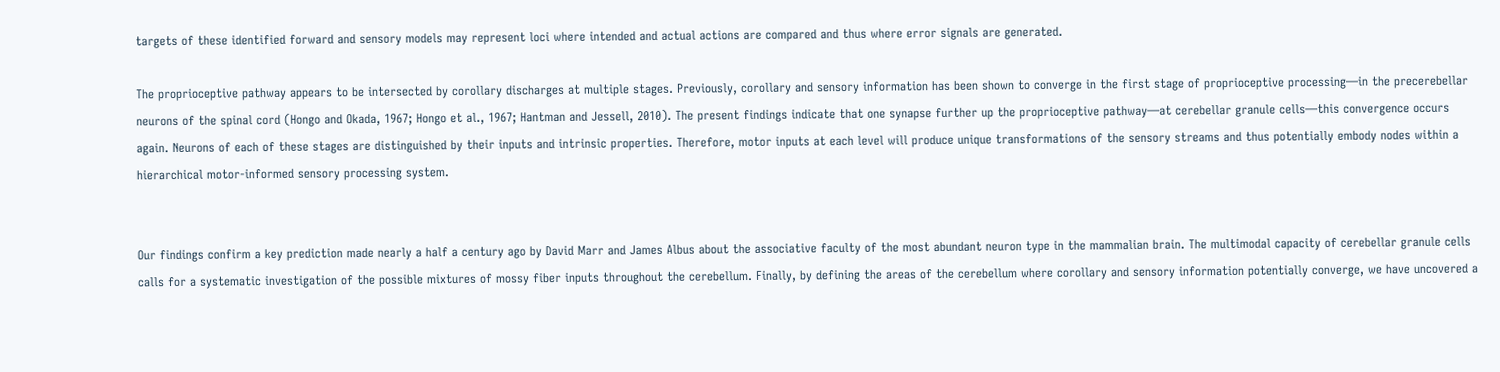targets of these identified forward and sensory models may represent loci where intended and actual actions are compared and thus where error signals are generated.

The proprioceptive pathway appears to be intersected by corollary discharges at multiple stages. Previously, corollary and sensory information has been shown to converge in the first stage of proprioceptive processing—in the precerebellar neurons of the spinal cord (Hongo and Okada, 1967; Hongo et al., 1967; Hantman and Jessell, 2010). The present findings indicate that one synapse further up the proprioceptive pathway—at cerebellar granule cells—this convergence occurs again. Neurons of each of these stages are distinguished by their inputs and intrinsic properties. Therefore, motor inputs at each level will produce unique transformations of the sensory streams and thus potentially embody nodes within a hierarchical motor-informed sensory processing system.


Our findings confirm a key prediction made nearly a half a century ago by David Marr and James Albus about the associative faculty of the most abundant neuron type in the mammalian brain. The multimodal capacity of cerebellar granule cells calls for a systematic investigation of the possible mixtures of mossy fiber inputs throughout the cerebellum. Finally, by defining the areas of the cerebellum where corollary and sensory information potentially converge, we have uncovered a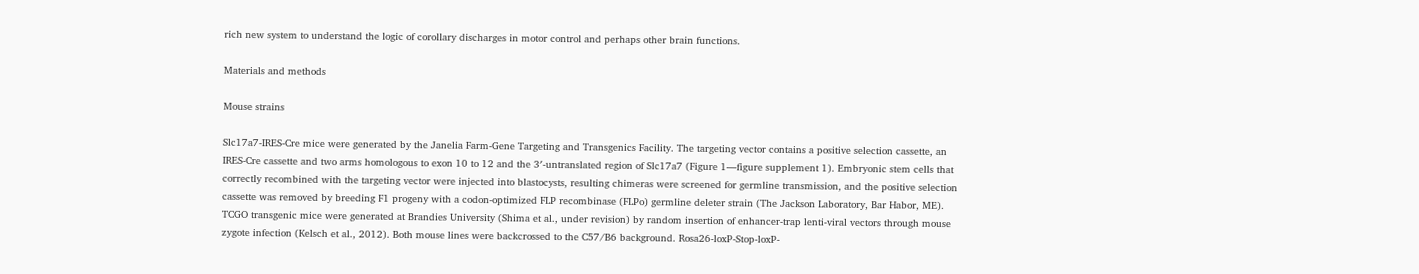rich new system to understand the logic of corollary discharges in motor control and perhaps other brain functions.

Materials and methods

Mouse strains

Slc17a7-IRES-Cre mice were generated by the Janelia Farm-Gene Targeting and Transgenics Facility. The targeting vector contains a positive selection cassette, an IRES-Cre cassette and two arms homologous to exon 10 to 12 and the 3′-untranslated region of Slc17a7 (Figure 1—figure supplement 1). Embryonic stem cells that correctly recombined with the targeting vector were injected into blastocysts, resulting chimeras were screened for germline transmission, and the positive selection cassette was removed by breeding F1 progeny with a codon-optimized FLP recombinase (FLPo) germline deleter strain (The Jackson Laboratory, Bar Habor, ME). TCGO transgenic mice were generated at Brandies University (Shima et al., under revision) by random insertion of enhancer-trap lenti-viral vectors through mouse zygote infection (Kelsch et al., 2012). Both mouse lines were backcrossed to the C57/B6 background. Rosa26-loxP-Stop-loxP-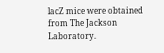lacZ mice were obtained from The Jackson Laboratory.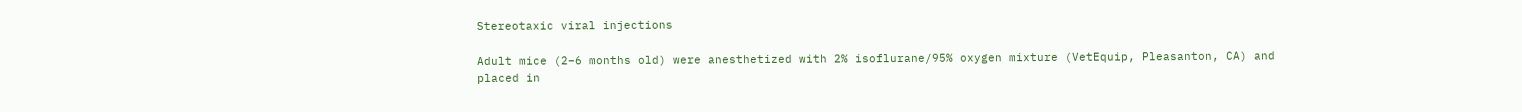Stereotaxic viral injections

Adult mice (2–6 months old) were anesthetized with 2% isoflurane/95% oxygen mixture (VetEquip, Pleasanton, CA) and placed in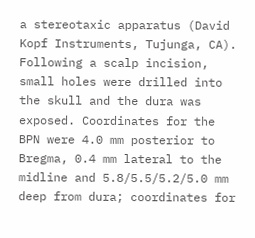a stereotaxic apparatus (David Kopf Instruments, Tujunga, CA). Following a scalp incision, small holes were drilled into the skull and the dura was exposed. Coordinates for the BPN were 4.0 mm posterior to Bregma, 0.4 mm lateral to the midline and 5.8/5.5/5.2/5.0 mm deep from dura; coordinates for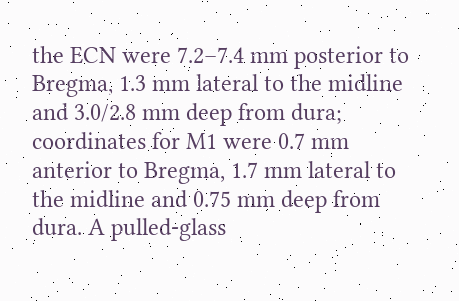the ECN were 7.2–7.4 mm posterior to Bregma, 1.3 mm lateral to the midline and 3.0/2.8 mm deep from dura; coordinates for M1 were 0.7 mm anterior to Bregma, 1.7 mm lateral to the midline and 0.75 mm deep from dura. A pulled-glass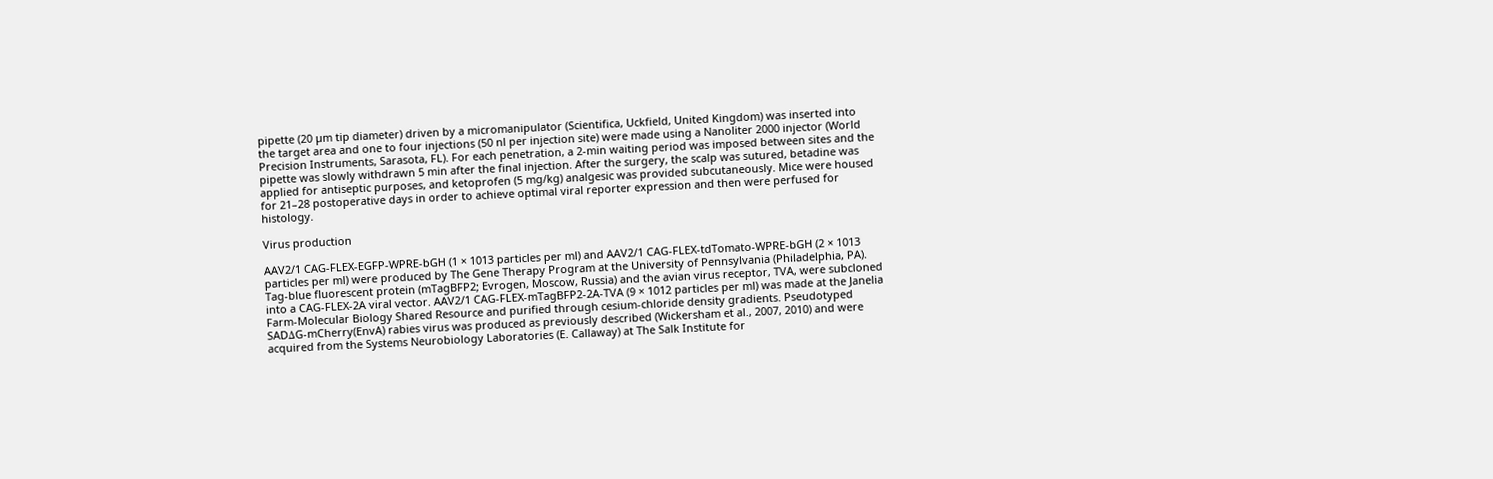pipette (20 µm tip diameter) driven by a micromanipulator (Scientifica, Uckfield, United Kingdom) was inserted into the target area and one to four injections (50 nl per injection site) were made using a Nanoliter 2000 injector (World Precision Instruments, Sarasota, FL). For each penetration, a 2-min waiting period was imposed between sites and the pipette was slowly withdrawn 5 min after the final injection. After the surgery, the scalp was sutured, betadine was applied for antiseptic purposes, and ketoprofen (5 mg/kg) analgesic was provided subcutaneously. Mice were housed for 21–28 postoperative days in order to achieve optimal viral reporter expression and then were perfused for histology.

Virus production

AAV2/1 CAG-FLEX-EGFP-WPRE-bGH (1 × 1013 particles per ml) and AAV2/1 CAG-FLEX-tdTomato-WPRE-bGH (2 × 1013 particles per ml) were produced by The Gene Therapy Program at the University of Pennsylvania (Philadelphia, PA). Tag-blue fluorescent protein (mTagBFP2; Evrogen, Moscow, Russia) and the avian virus receptor, TVA, were subcloned into a CAG-FLEX-2A viral vector. AAV2/1 CAG-FLEX-mTagBFP2-2A-TVA (9 × 1012 particles per ml) was made at the Janelia Farm-Molecular Biology Shared Resource and purified through cesium-chloride density gradients. Pseudotyped SADΔG-mCherry(EnvA) rabies virus was produced as previously described (Wickersham et al., 2007, 2010) and were acquired from the Systems Neurobiology Laboratories (E. Callaway) at The Salk Institute for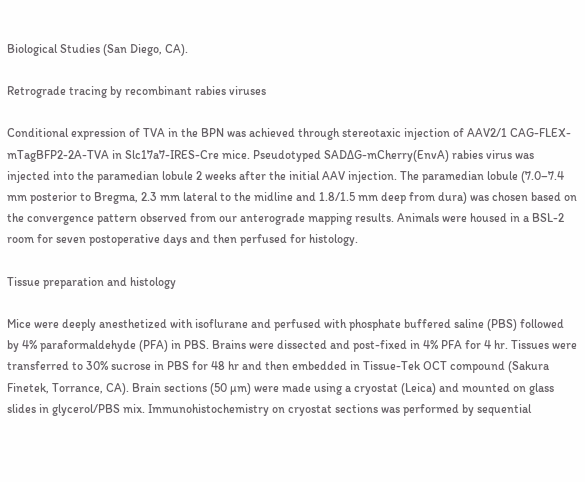Biological Studies (San Diego, CA).

Retrograde tracing by recombinant rabies viruses

Conditional expression of TVA in the BPN was achieved through stereotaxic injection of AAV2/1 CAG-FLEX-mTagBFP2-2A-TVA in Slc17a7-IRES-Cre mice. Pseudotyped SADΔG-mCherry(EnvA) rabies virus was injected into the paramedian lobule 2 weeks after the initial AAV injection. The paramedian lobule (7.0–7.4 mm posterior to Bregma, 2.3 mm lateral to the midline and 1.8/1.5 mm deep from dura) was chosen based on the convergence pattern observed from our anterograde mapping results. Animals were housed in a BSL-2 room for seven postoperative days and then perfused for histology.

Tissue preparation and histology

Mice were deeply anesthetized with isoflurane and perfused with phosphate buffered saline (PBS) followed by 4% paraformaldehyde (PFA) in PBS. Brains were dissected and post-fixed in 4% PFA for 4 hr. Tissues were transferred to 30% sucrose in PBS for 48 hr and then embedded in Tissue-Tek OCT compound (Sakura Finetek, Torrance, CA). Brain sections (50 µm) were made using a cryostat (Leica) and mounted on glass slides in glycerol/PBS mix. Immunohistochemistry on cryostat sections was performed by sequential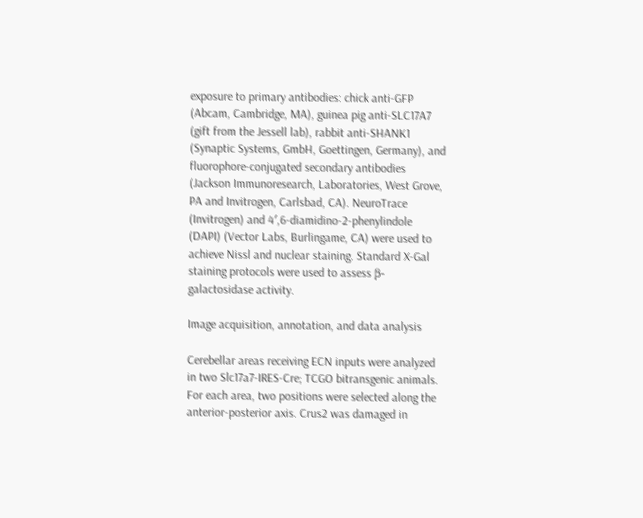exposure to primary antibodies: chick anti-GFP (Abcam, Cambridge, MA), guinea pig anti-SLC17A7 (gift from the Jessell lab), rabbit anti-SHANK1 (Synaptic Systems, GmbH, Goettingen, Germany), and fluorophore-conjugated secondary antibodies (Jackson Immunoresearch, Laboratories, West Grove, PA and Invitrogen, Carlsbad, CA). NeuroTrace (Invitrogen) and 4′,6-diamidino-2-phenylindole (DAPI) (Vector Labs, Burlingame, CA) were used to achieve Nissl and nuclear staining. Standard X-Gal staining protocols were used to assess β-galactosidase activity.

Image acquisition, annotation, and data analysis

Cerebellar areas receiving ECN inputs were analyzed in two Slc17a7-IRES-Cre; TCGO bitransgenic animals. For each area, two positions were selected along the anterior-posterior axis. Crus2 was damaged in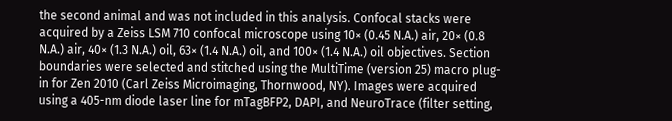the second animal and was not included in this analysis. Confocal stacks were acquired by a Zeiss LSM 710 confocal microscope using 10× (0.45 N.A.) air, 20× (0.8 N.A.) air, 40× (1.3 N.A.) oil, 63× (1.4 N.A.) oil, and 100× (1.4 N.A.) oil objectives. Section boundaries were selected and stitched using the MultiTime (version 25) macro plug-in for Zen 2010 (Carl Zeiss Microimaging, Thornwood, NY). Images were acquired using a 405-nm diode laser line for mTagBFP2, DAPI, and NeuroTrace (filter setting,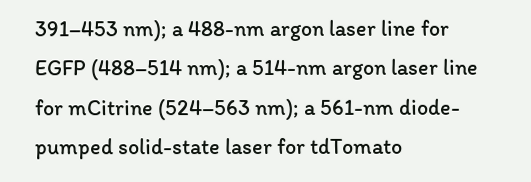391–453 nm); a 488-nm argon laser line for EGFP (488–514 nm); a 514-nm argon laser line for mCitrine (524–563 nm); a 561-nm diode-pumped solid-state laser for tdTomato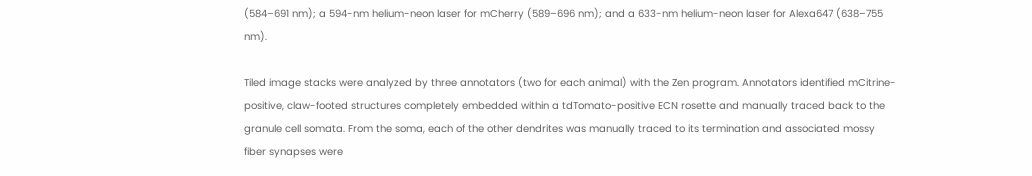(584–691 nm); a 594-nm helium-neon laser for mCherry (589–696 nm); and a 633-nm helium-neon laser for Alexa647 (638–755 nm).

Tiled image stacks were analyzed by three annotators (two for each animal) with the Zen program. Annotators identified mCitrine-positive, claw-footed structures completely embedded within a tdTomato-positive ECN rosette and manually traced back to the granule cell somata. From the soma, each of the other dendrites was manually traced to its termination and associated mossy fiber synapses were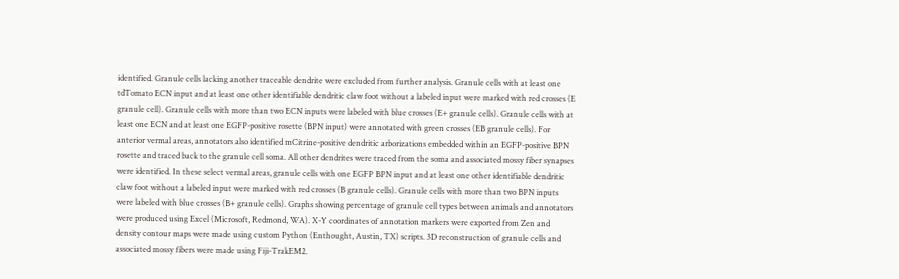identified. Granule cells lacking another traceable dendrite were excluded from further analysis. Granule cells with at least one tdTomato ECN input and at least one other identifiable dendritic claw foot without a labeled input were marked with red crosses (E granule cell). Granule cells with more than two ECN inputs were labeled with blue crosses (E+ granule cells). Granule cells with at least one ECN and at least one EGFP-positive rosette (BPN input) were annotated with green crosses (EB granule cells). For anterior vermal areas, annotators also identified mCitrine-positive dendritic arborizations embedded within an EGFP-positive BPN rosette and traced back to the granule cell soma. All other dendrites were traced from the soma and associated mossy fiber synapses were identified. In these select vermal areas, granule cells with one EGFP BPN input and at least one other identifiable dendritic claw foot without a labeled input were marked with red crosses (B granule cells). Granule cells with more than two BPN inputs were labeled with blue crosses (B+ granule cells). Graphs showing percentage of granule cell types between animals and annotators were produced using Excel (Microsoft, Redmond, WA). X-Y coordinates of annotation markers were exported from Zen and density contour maps were made using custom Python (Enthought, Austin, TX) scripts. 3D reconstruction of granule cells and associated mossy fibers were made using Fiji-TrakEM2.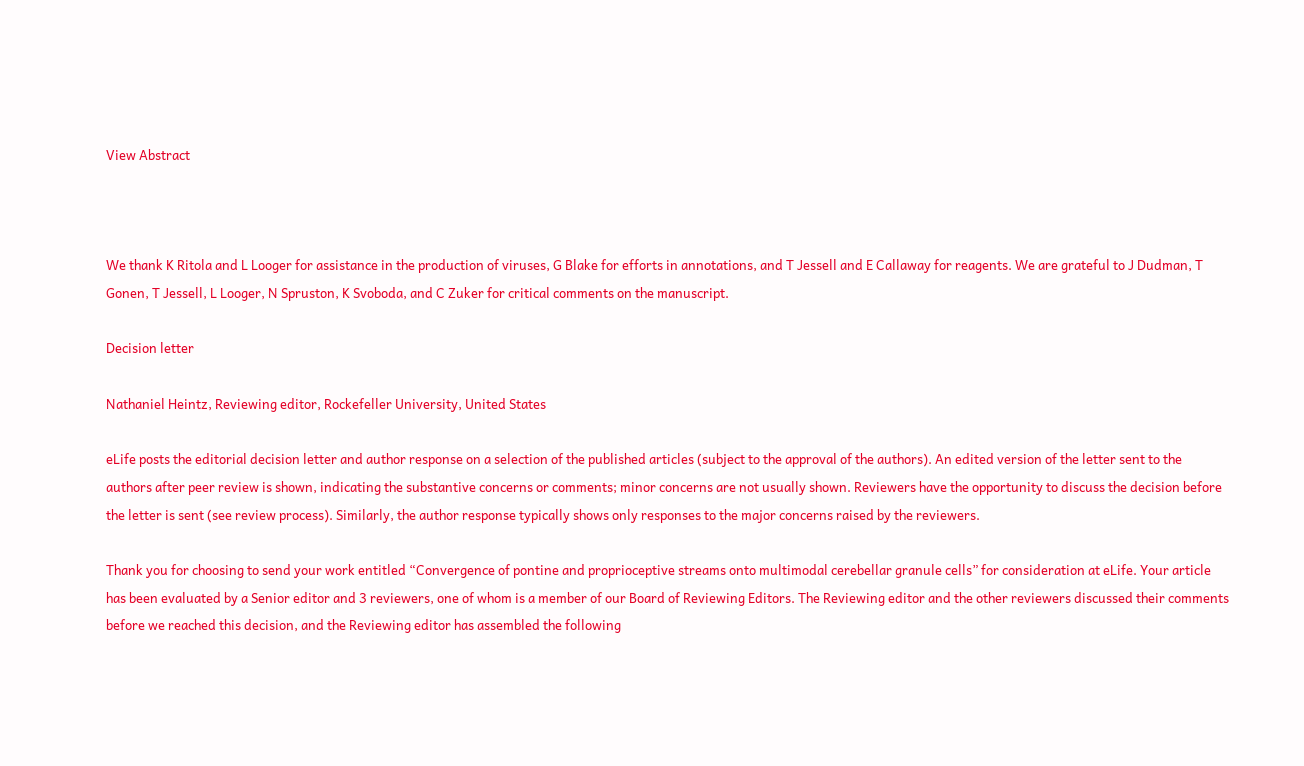View Abstract



We thank K Ritola and L Looger for assistance in the production of viruses, G Blake for efforts in annotations, and T Jessell and E Callaway for reagents. We are grateful to J Dudman, T Gonen, T Jessell, L Looger, N Spruston, K Svoboda, and C Zuker for critical comments on the manuscript.

Decision letter

Nathaniel Heintz, Reviewing editor, Rockefeller University, United States

eLife posts the editorial decision letter and author response on a selection of the published articles (subject to the approval of the authors). An edited version of the letter sent to the authors after peer review is shown, indicating the substantive concerns or comments; minor concerns are not usually shown. Reviewers have the opportunity to discuss the decision before the letter is sent (see review process). Similarly, the author response typically shows only responses to the major concerns raised by the reviewers.

Thank you for choosing to send your work entitled “Convergence of pontine and proprioceptive streams onto multimodal cerebellar granule cells” for consideration at eLife. Your article has been evaluated by a Senior editor and 3 reviewers, one of whom is a member of our Board of Reviewing Editors. The Reviewing editor and the other reviewers discussed their comments before we reached this decision, and the Reviewing editor has assembled the following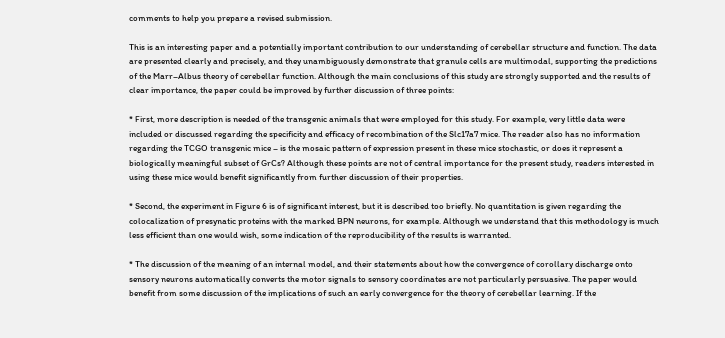comments to help you prepare a revised submission.

This is an interesting paper and a potentially important contribution to our understanding of cerebellar structure and function. The data are presented clearly and precisely, and they unambiguously demonstrate that granule cells are multimodal, supporting the predictions of the Marr–Albus theory of cerebellar function. Although the main conclusions of this study are strongly supported and the results of clear importance, the paper could be improved by further discussion of three points:

* First, more description is needed of the transgenic animals that were employed for this study. For example, very little data were included or discussed regarding the specificity and efficacy of recombination of the Slc17a7 mice. The reader also has no information regarding the TCGO transgenic mice – is the mosaic pattern of expression present in these mice stochastic, or does it represent a biologically meaningful subset of GrCs? Although these points are not of central importance for the present study, readers interested in using these mice would benefit significantly from further discussion of their properties.

* Second, the experiment in Figure 6 is of significant interest, but it is described too briefly. No quantitation is given regarding the colocalization of presynatic proteins with the marked BPN neurons, for example. Although we understand that this methodology is much less efficient than one would wish, some indication of the reproducibility of the results is warranted.

* The discussion of the meaning of an internal model, and their statements about how the convergence of corollary discharge onto sensory neurons automatically converts the motor signals to sensory coordinates are not particularly persuasive. The paper would benefit from some discussion of the implications of such an early convergence for the theory of cerebellar learning. If the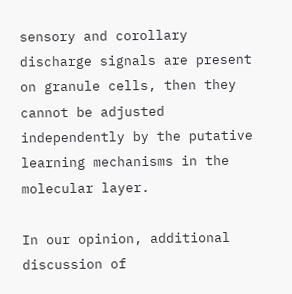sensory and corollary discharge signals are present on granule cells, then they cannot be adjusted independently by the putative learning mechanisms in the molecular layer.

In our opinion, additional discussion of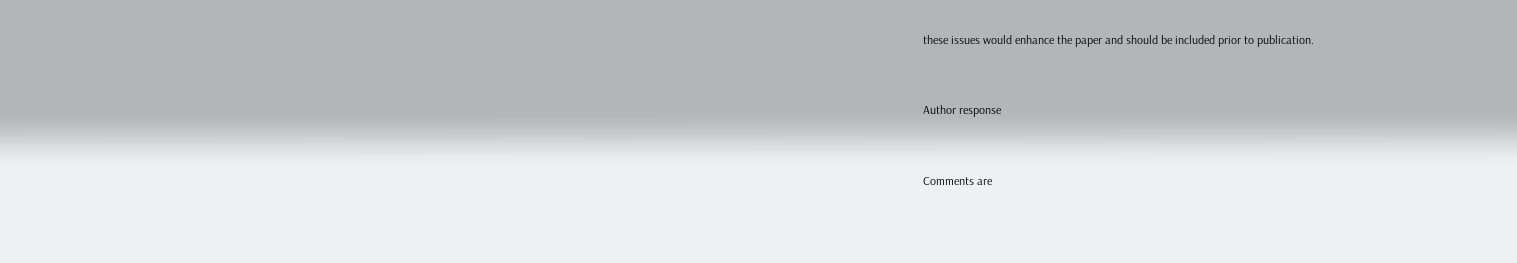these issues would enhance the paper and should be included prior to publication.


Author response


Comments are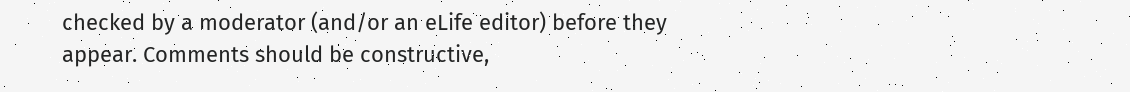checked by a moderator (and/or an eLife editor) before they appear. Comments should be constructive,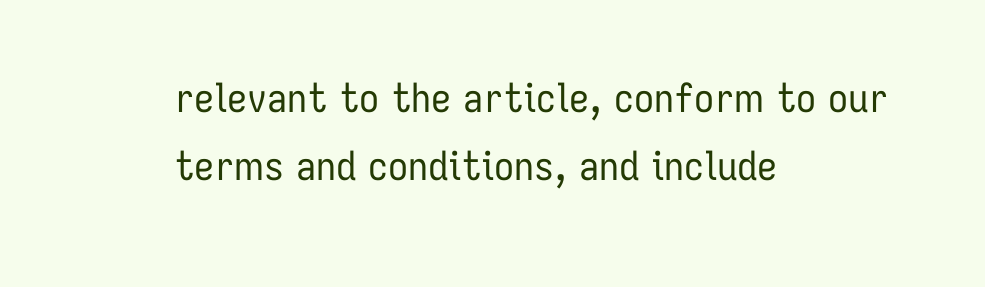relevant to the article, conform to our terms and conditions, and include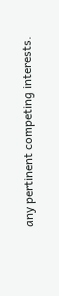any pertinent competing interests.